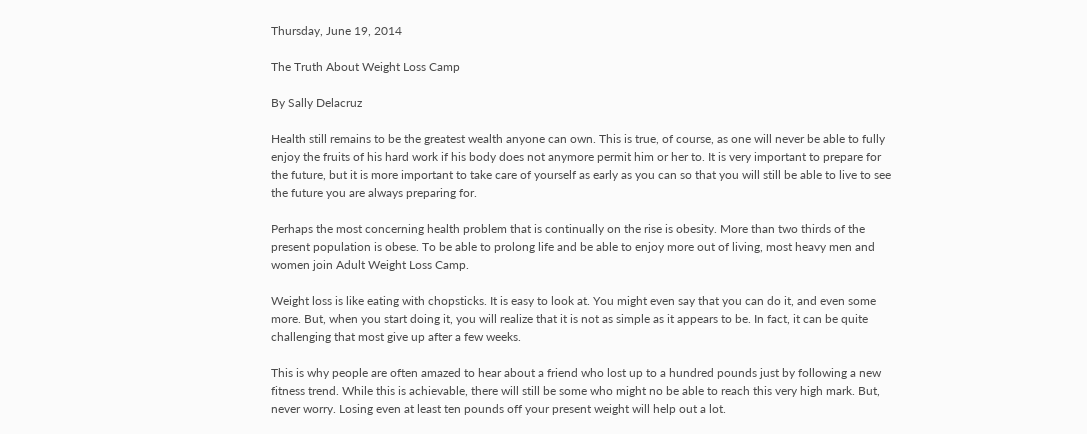Thursday, June 19, 2014

The Truth About Weight Loss Camp

By Sally Delacruz

Health still remains to be the greatest wealth anyone can own. This is true, of course, as one will never be able to fully enjoy the fruits of his hard work if his body does not anymore permit him or her to. It is very important to prepare for the future, but it is more important to take care of yourself as early as you can so that you will still be able to live to see the future you are always preparing for.

Perhaps the most concerning health problem that is continually on the rise is obesity. More than two thirds of the present population is obese. To be able to prolong life and be able to enjoy more out of living, most heavy men and women join Adult Weight Loss Camp.

Weight loss is like eating with chopsticks. It is easy to look at. You might even say that you can do it, and even some more. But, when you start doing it, you will realize that it is not as simple as it appears to be. In fact, it can be quite challenging that most give up after a few weeks.

This is why people are often amazed to hear about a friend who lost up to a hundred pounds just by following a new fitness trend. While this is achievable, there will still be some who might no be able to reach this very high mark. But, never worry. Losing even at least ten pounds off your present weight will help out a lot.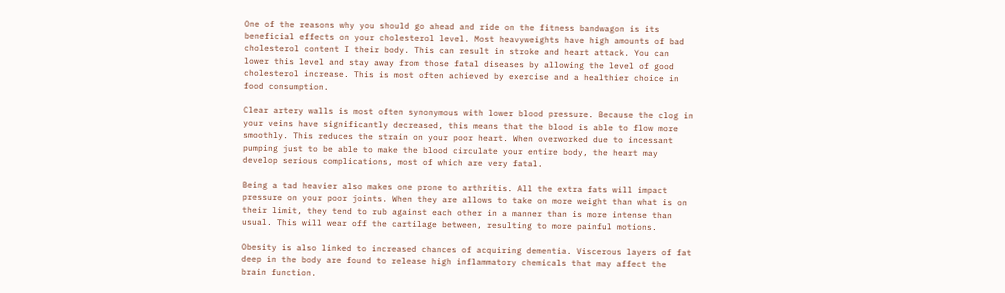One of the reasons why you should go ahead and ride on the fitness bandwagon is its beneficial effects on your cholesterol level. Most heavyweights have high amounts of bad cholesterol content I their body. This can result in stroke and heart attack. You can lower this level and stay away from those fatal diseases by allowing the level of good cholesterol increase. This is most often achieved by exercise and a healthier choice in food consumption.

Clear artery walls is most often synonymous with lower blood pressure. Because the clog in your veins have significantly decreased, this means that the blood is able to flow more smoothly. This reduces the strain on your poor heart. When overworked due to incessant pumping just to be able to make the blood circulate your entire body, the heart may develop serious complications, most of which are very fatal.

Being a tad heavier also makes one prone to arthritis. All the extra fats will impact pressure on your poor joints. When they are allows to take on more weight than what is on their limit, they tend to rub against each other in a manner than is more intense than usual. This will wear off the cartilage between, resulting to more painful motions.

Obesity is also linked to increased chances of acquiring dementia. Viscerous layers of fat deep in the body are found to release high inflammatory chemicals that may affect the brain function.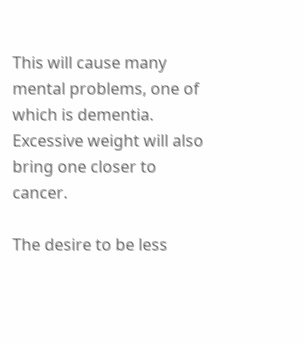This will cause many mental problems, one of which is dementia. Excessive weight will also bring one closer to cancer.

The desire to be less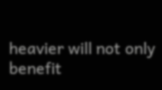heavier will not only benefit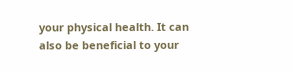your physical health. It can also be beneficial to your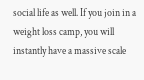social life as well. If you join in a weight loss camp, you will instantly have a massive scale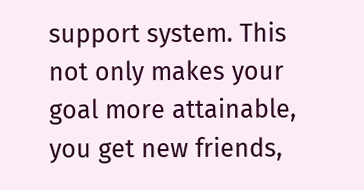support system. This not only makes your goal more attainable, you get new friends,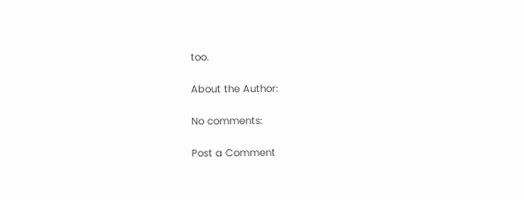too.

About the Author:

No comments:

Post a Comment